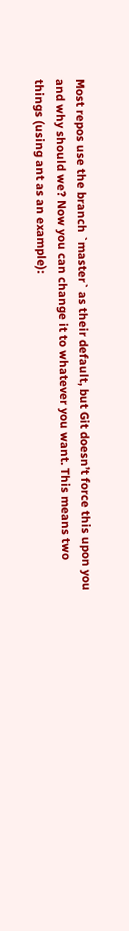Most repos use the branch `master` as their default, but Git doesn’t force this upon you and why should we? Now you can change it to whatever you want. This means two things (using ant as an example):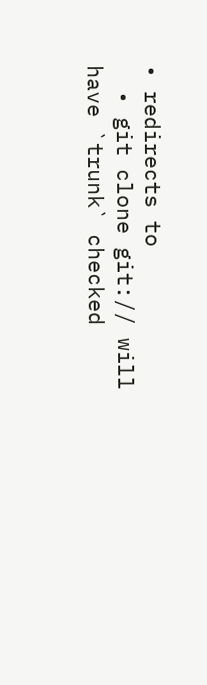• redirects to
  • git clone git:// will have `trunk` checked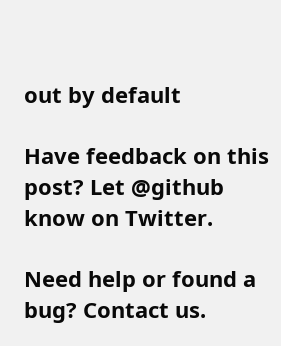out by default

Have feedback on this post? Let @github know on Twitter.

Need help or found a bug? Contact us.